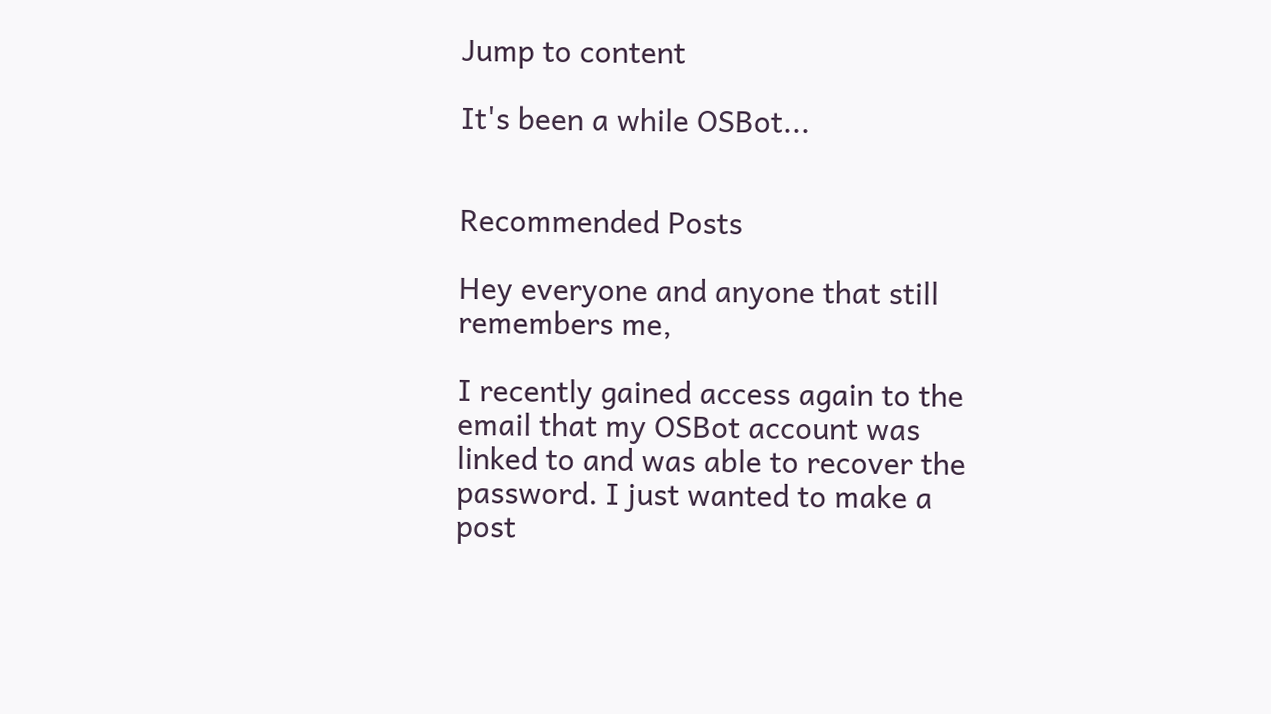Jump to content

It's been a while OSBot...


Recommended Posts

Hey everyone and anyone that still remembers me,

I recently gained access again to the email that my OSBot account was linked to and was able to recover the password. I just wanted to make a post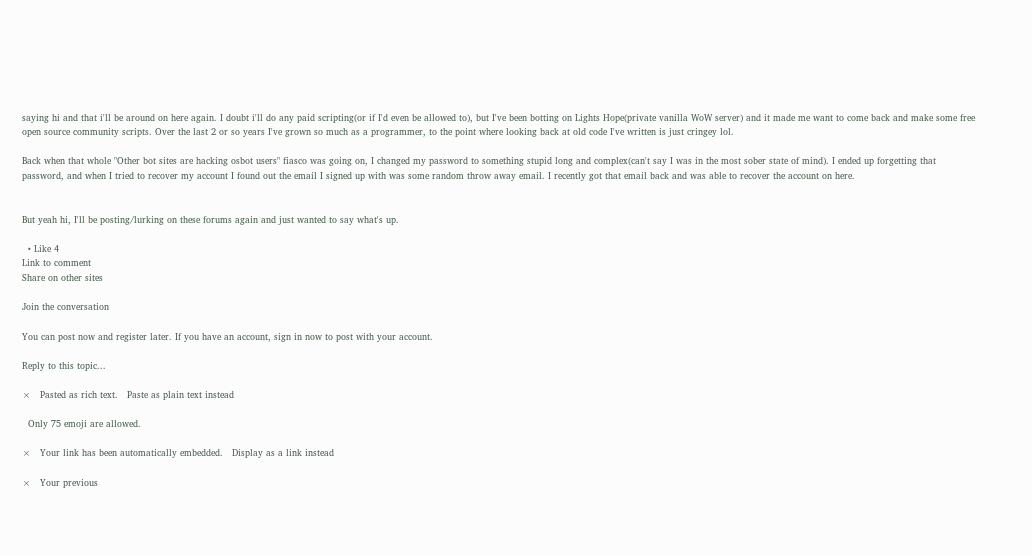saying hi and that i'll be around on here again. I doubt i'll do any paid scripting(or if I'd even be allowed to), but I've been botting on Lights Hope(private vanilla WoW server) and it made me want to come back and make some free open source community scripts. Over the last 2 or so years I've grown so much as a programmer, to the point where looking back at old code I've written is just cringey lol.

Back when that whole "Other bot sites are hacking osbot users" fiasco was going on, I changed my password to something stupid long and complex(can't say I was in the most sober state of mind). I ended up forgetting that password, and when I tried to recover my account I found out the email I signed up with was some random throw away email. I recently got that email back and was able to recover the account on here.


But yeah hi, I'll be posting/lurking on these forums again and just wanted to say what's up.

  • Like 4
Link to comment
Share on other sites

Join the conversation

You can post now and register later. If you have an account, sign in now to post with your account.

Reply to this topic...

×   Pasted as rich text.   Paste as plain text instead

  Only 75 emoji are allowed.

×   Your link has been automatically embedded.   Display as a link instead

×   Your previous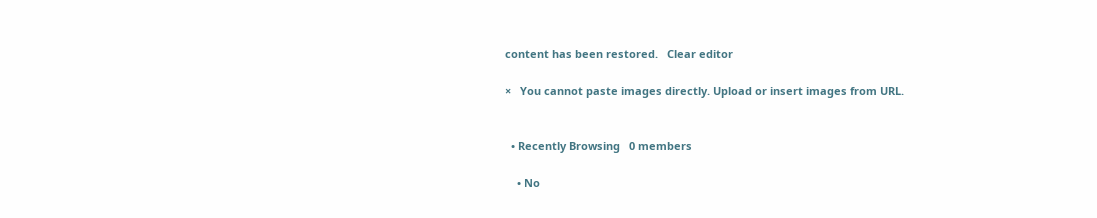content has been restored.   Clear editor

×   You cannot paste images directly. Upload or insert images from URL.


  • Recently Browsing   0 members

    • No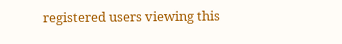registered users viewing this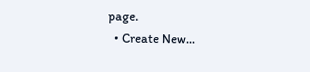page.
  • Create New...